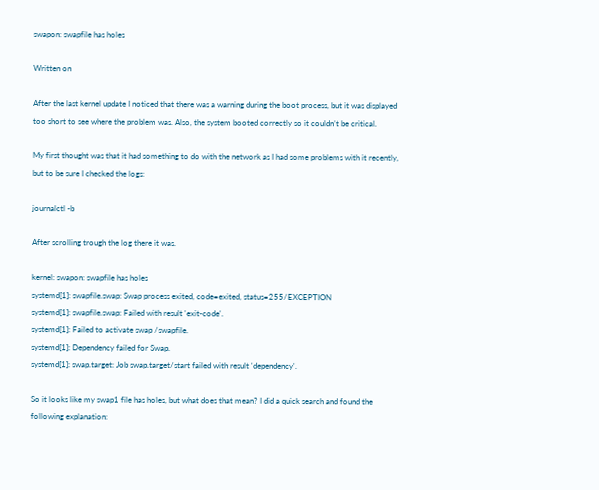swapon: swapfile has holes

Written on

After the last kernel update I noticed that there was a warning during the boot process, but it was displayed too short to see where the problem was. Also, the system booted correctly so it couldn’t be critical.

My first thought was that it had something to do with the network as I had some problems with it recently, but to be sure I checked the logs:

journalctl -b

After scrolling trough the log there it was.

kernel: swapon: swapfile has holes
systemd[1]: swapfile.swap: Swap process exited, code=exited, status=255/EXCEPTION
systemd[1]: swapfile.swap: Failed with result 'exit-code'.
systemd[1]: Failed to activate swap /swapfile.
systemd[1]: Dependency failed for Swap.
systemd[1]: swap.target: Job swap.target/start failed with result 'dependency'.

So it looks like my swap1 file has holes, but what does that mean? I did a quick search and found the following explanation: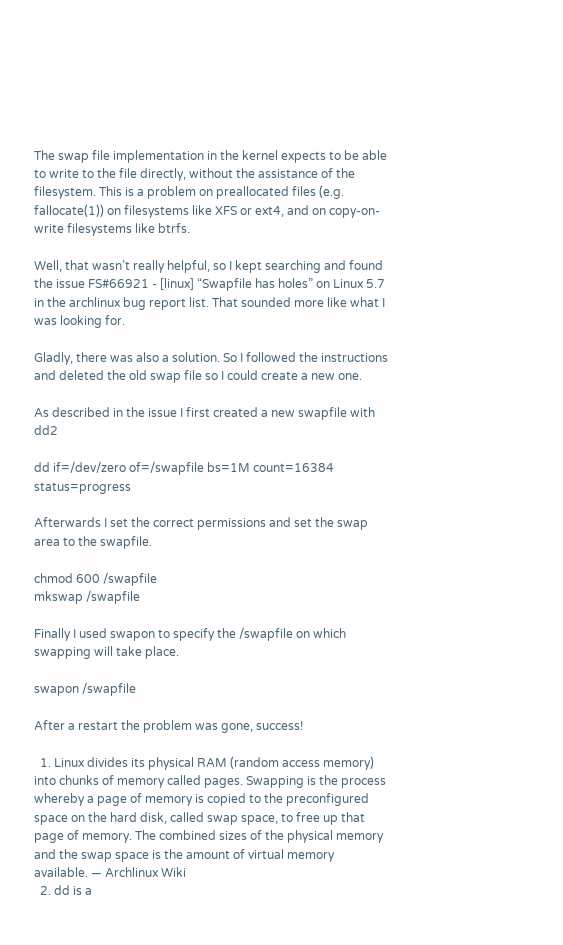The swap file implementation in the kernel expects to be able to write to the file directly, without the assistance of the filesystem. This is a problem on preallocated files (e.g. fallocate(1)) on filesystems like XFS or ext4, and on copy-on-write filesystems like btrfs.

Well, that wasn’t really helpful, so I kept searching and found the issue FS#66921 - [linux] “Swapfile has holes” on Linux 5.7 in the archlinux bug report list. That sounded more like what I was looking for.

Gladly, there was also a solution. So I followed the instructions and deleted the old swap file so I could create a new one.

As described in the issue I first created a new swapfile with dd2

dd if=/dev/zero of=/swapfile bs=1M count=16384 status=progress

Afterwards I set the correct permissions and set the swap area to the swapfile.

chmod 600 /swapfile
mkswap /swapfile

Finally I used swapon to specify the /swapfile on which swapping will take place.

swapon /swapfile

After a restart the problem was gone, success!

  1. Linux divides its physical RAM (random access memory) into chunks of memory called pages. Swapping is the process whereby a page of memory is copied to the preconfigured space on the hard disk, called swap space, to free up that page of memory. The combined sizes of the physical memory and the swap space is the amount of virtual memory available. — Archlinux Wiki
  2. dd is a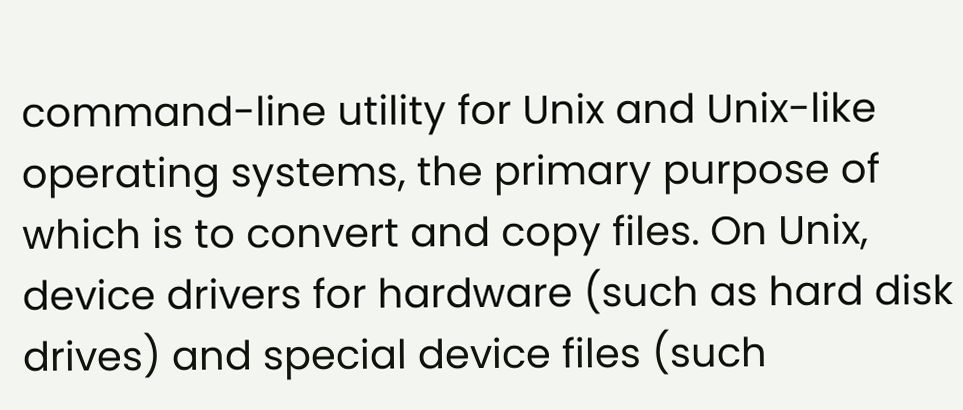command-line utility for Unix and Unix-like operating systems, the primary purpose of which is to convert and copy files. On Unix, device drivers for hardware (such as hard disk drives) and special device files (such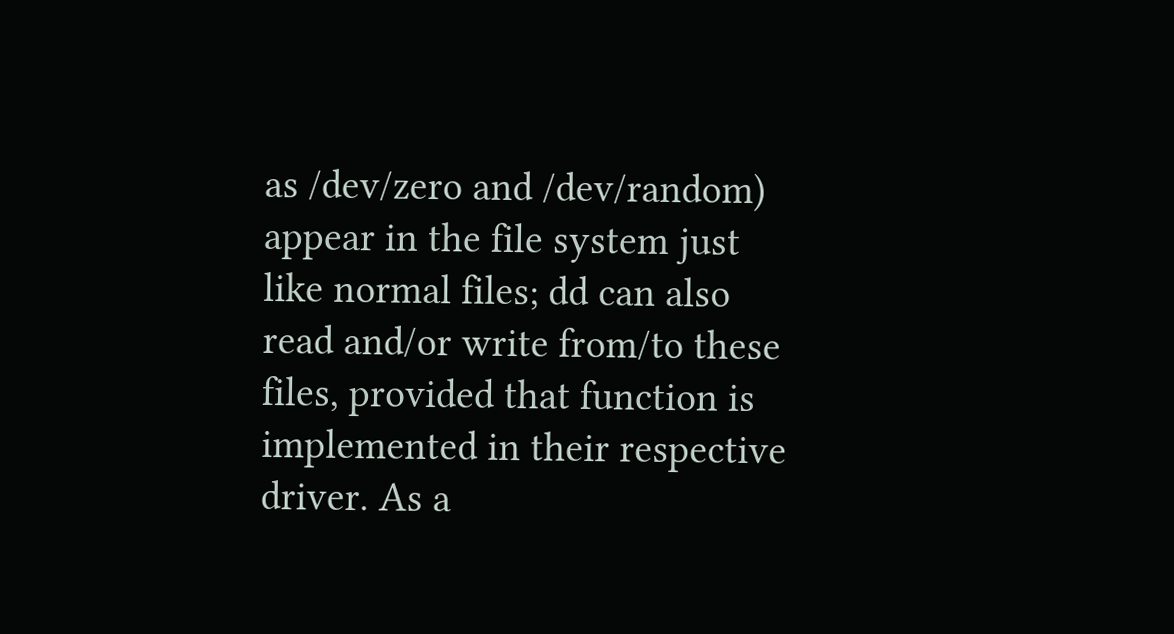as /dev/zero and /dev/random) appear in the file system just like normal files; dd can also read and/or write from/to these files, provided that function is implemented in their respective driver. As a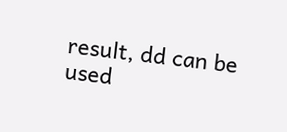result, dd can be used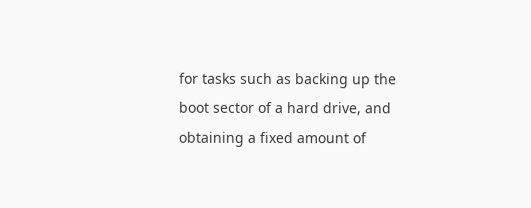for tasks such as backing up the boot sector of a hard drive, and obtaining a fixed amount of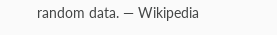random data. — Wikipedia